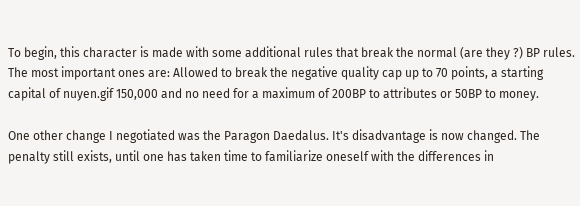To begin, this character is made with some additional rules that break the normal (are they ?) BP rules. The most important ones are: Allowed to break the negative quality cap up to 70 points, a starting capital of nuyen.gif 150,000 and no need for a maximum of 200BP to attributes or 50BP to money.

One other change I negotiated was the Paragon Daedalus. It's disadvantage is now changed. The penalty still exists, until one has taken time to familiarize oneself with the differences in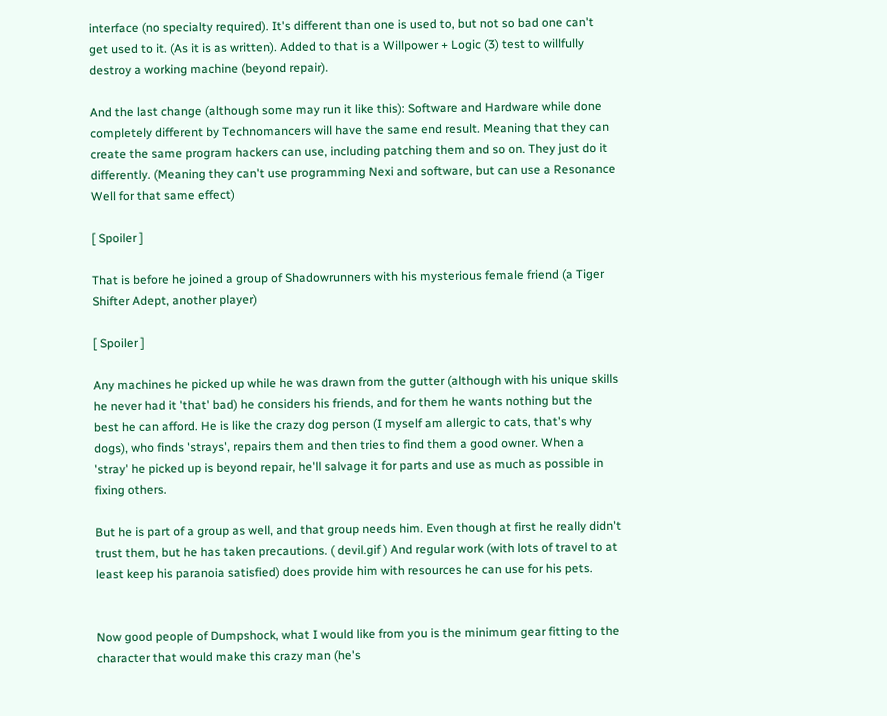interface (no specialty required). It's different than one is used to, but not so bad one can't get used to it. (As it is as written). Added to that is a Willpower + Logic (3) test to willfully destroy a working machine (beyond repair).

And the last change (although some may run it like this): Software and Hardware while done completely different by Technomancers will have the same end result. Meaning that they can create the same program hackers can use, including patching them and so on. They just do it differently. (Meaning they can't use programming Nexi and software, but can use a Resonance Well for that same effect)

[ Spoiler ]

That is before he joined a group of Shadowrunners with his mysterious female friend (a Tiger Shifter Adept, another player)

[ Spoiler ]

Any machines he picked up while he was drawn from the gutter (although with his unique skills he never had it 'that' bad) he considers his friends, and for them he wants nothing but the best he can afford. He is like the crazy dog person (I myself am allergic to cats, that's why dogs), who finds 'strays', repairs them and then tries to find them a good owner. When a 'stray' he picked up is beyond repair, he'll salvage it for parts and use as much as possible in fixing others.

But he is part of a group as well, and that group needs him. Even though at first he really didn't trust them, but he has taken precautions. ( devil.gif ) And regular work (with lots of travel to at least keep his paranoia satisfied) does provide him with resources he can use for his pets.


Now good people of Dumpshock, what I would like from you is the minimum gear fitting to the character that would make this crazy man (he's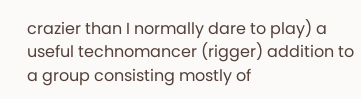crazier than I normally dare to play) a useful technomancer (rigger) addition to a group consisting mostly of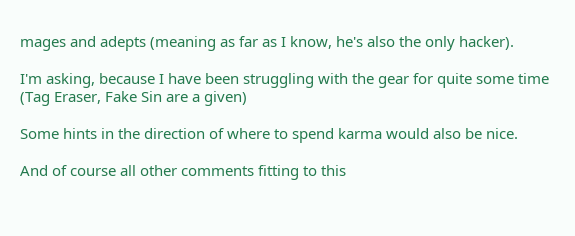mages and adepts (meaning as far as I know, he's also the only hacker).

I'm asking, because I have been struggling with the gear for quite some time (Tag Eraser, Fake Sin are a given)

Some hints in the direction of where to spend karma would also be nice.

And of course all other comments fitting to this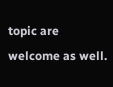topic are welcome as well.